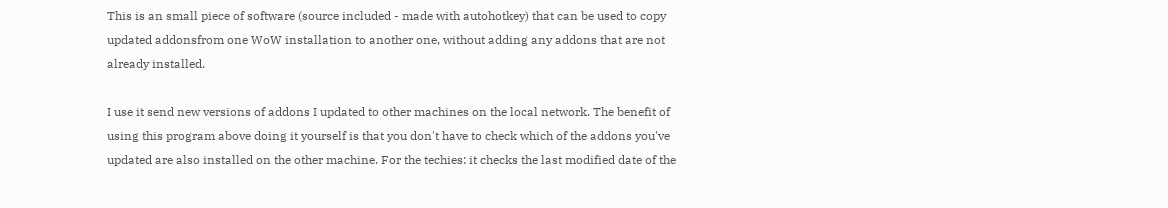This is an small piece of software (source included - made with autohotkey) that can be used to copy updated addonsfrom one WoW installation to another one, without adding any addons that are not already installed.

I use it send new versions of addons I updated to other machines on the local network. The benefit of using this program above doing it yourself is that you don't have to check which of the addons you've updated are also installed on the other machine. For the techies: it checks the last modified date of the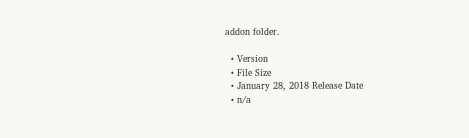addon folder.

  • Version
  • File Size
  • January 28, 2018 Release Date
  • n/a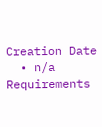Creation Date
  • n/a Requirements